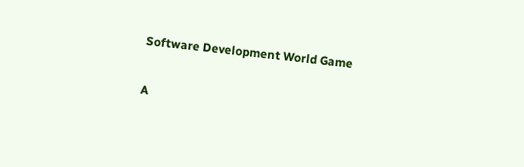Software Development World Game

A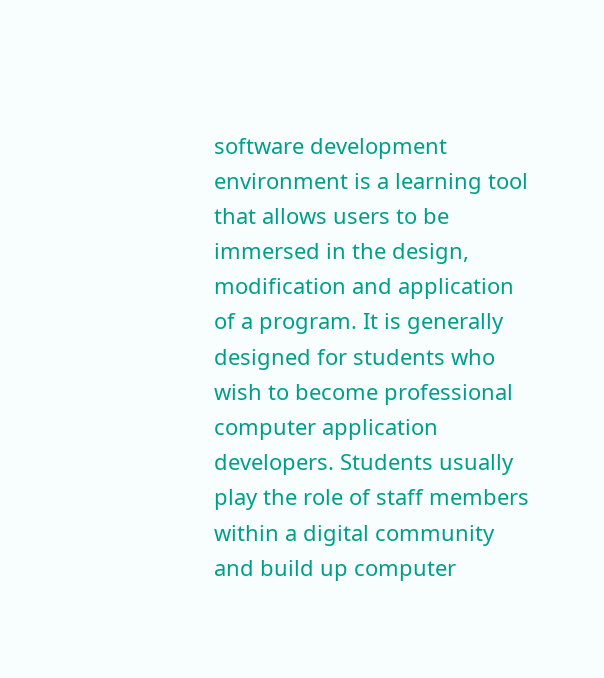software development environment is a learning tool that allows users to be immersed in the design, modification and application of a program. It is generally designed for students who wish to become professional computer application developers. Students usually play the role of staff members within a digital community and build up computer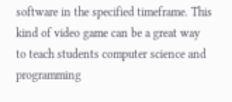software in the specified timeframe. This kind of video game can be a great way to teach students computer science and programming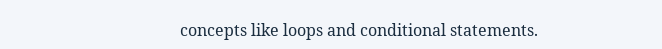concepts like loops and conditional statements.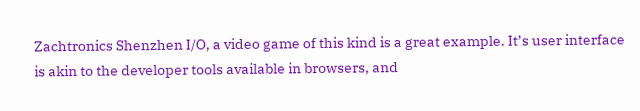Zachtronics Shenzhen I/O, a video game of this kind is a great example. It’s user interface is akin to the developer tools available in browsers, and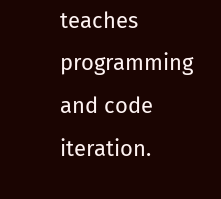teaches programming and code iteration.